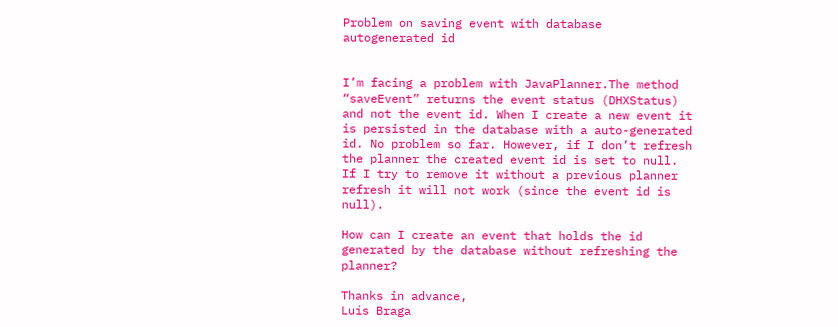Problem on saving event with database autogenerated id


I’m facing a problem with JavaPlanner.The method “saveEvent” returns the event status (DHXStatus) and not the event id. When I create a new event it is persisted in the database with a auto-generated id. No problem so far. However, if I don’t refresh the planner the created event id is set to null. If I try to remove it without a previous planner refresh it will not work (since the event id is null).

How can I create an event that holds the id generated by the database without refreshing the planner?

Thanks in advance,
Luís Braga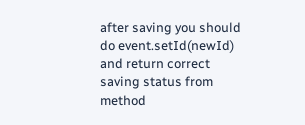after saving you should do event.setId(newId) and return correct saving status from method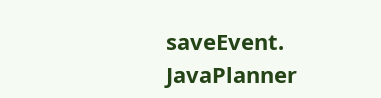saveEvent.
JavaPlanner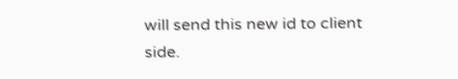will send this new id to client side.